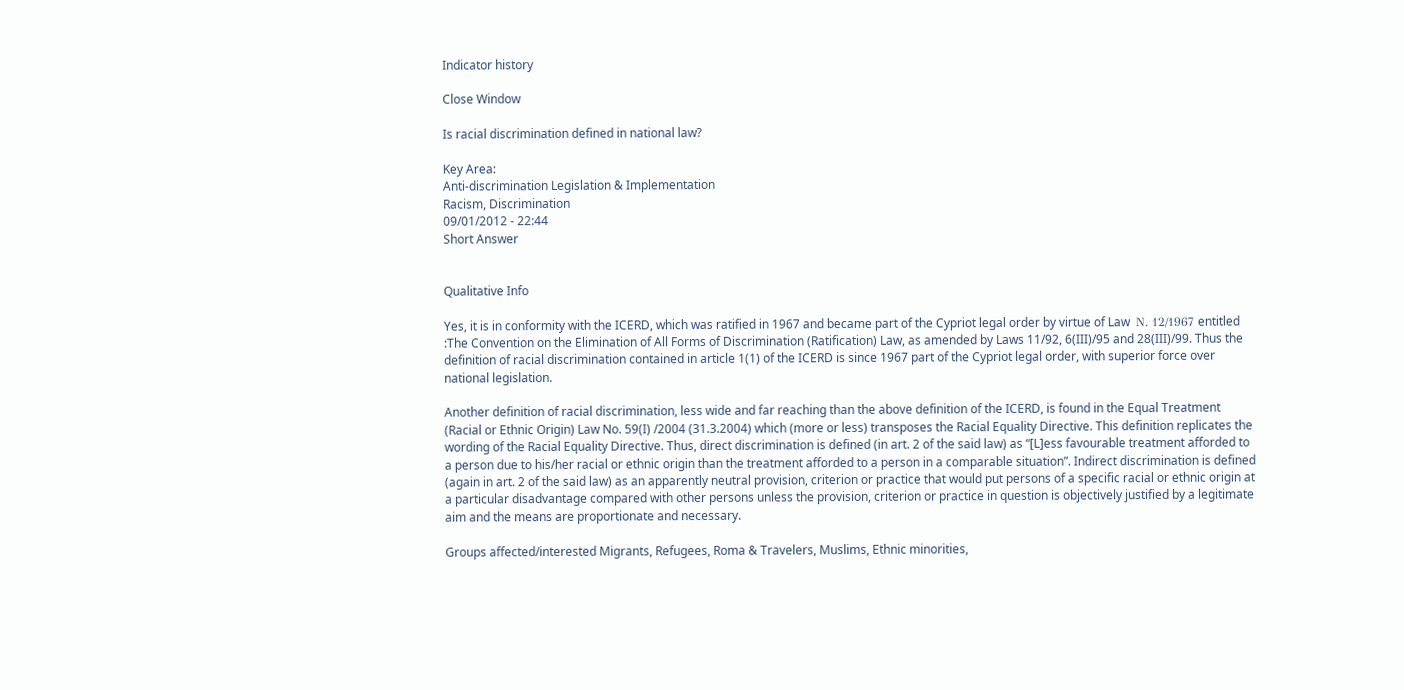Indicator history

Close Window

Is racial discrimination defined in national law?

Key Area:
Anti-discrimination Legislation & Implementation
Racism, Discrimination
09/01/2012 - 22:44
Short Answer


Qualitative Info

Yes, it is in conformity with the ICERD, which was ratified in 1967 and became part of the Cypriot legal order by virtue of Law  Ν. 12/1967 entitled :The Convention on the Elimination of All Forms of Discrimination (Ratification) Law, as amended by Laws 11/92, 6(III)/95 and 28(III)/99. Thus the definition of racial discrimination contained in article 1(1) of the ICERD is since 1967 part of the Cypriot legal order, with superior force over national legislation.

Another definition of racial discrimination, less wide and far reaching than the above definition of the ICERD, is found in the Equal Treatment (Racial or Ethnic Origin) Law No. 59(I) /2004 (31.3.2004) which (more or less) transposes the Racial Equality Directive. This definition replicates the wording of the Racial Equality Directive. Thus, direct discrimination is defined (in art. 2 of the said law) as “[L]ess favourable treatment afforded to a person due to his/her racial or ethnic origin than the treatment afforded to a person in a comparable situation”. Indirect discrimination is defined (again in art. 2 of the said law) as an apparently neutral provision, criterion or practice that would put persons of a specific racial or ethnic origin at a particular disadvantage compared with other persons unless the provision, criterion or practice in question is objectively justified by a legitimate aim and the means are proportionate and necessary.

Groups affected/interested Migrants, Refugees, Roma & Travelers, Muslims, Ethnic minorities,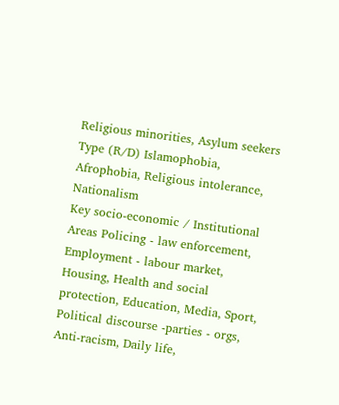Religious minorities, Asylum seekers
Type (R/D) Islamophobia, Afrophobia, Religious intolerance, Nationalism
Key socio-economic / Institutional Areas Policing - law enforcement, Employment - labour market, Housing, Health and social protection, Education, Media, Sport, Political discourse -parties - orgs, Anti-racism, Daily life,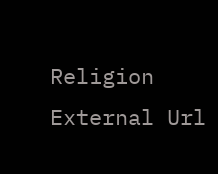Religion
External Url